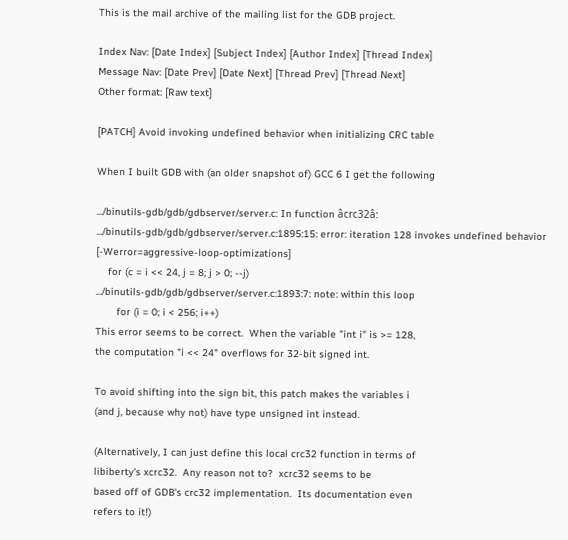This is the mail archive of the mailing list for the GDB project.

Index Nav: [Date Index] [Subject Index] [Author Index] [Thread Index]
Message Nav: [Date Prev] [Date Next] [Thread Prev] [Thread Next]
Other format: [Raw text]

[PATCH] Avoid invoking undefined behavior when initializing CRC table

When I built GDB with (an older snapshot of) GCC 6 I get the following

.../binutils-gdb/gdb/gdbserver/server.c: In function âcrc32â:
.../binutils-gdb/gdb/gdbserver/server.c:1895:15: error: iteration 128 invokes undefined behavior [-Werror=aggressive-loop-optimizations]
    for (c = i << 24, j = 8; j > 0; --j)
.../binutils-gdb/gdb/gdbserver/server.c:1893:7: note: within this loop
       for (i = 0; i < 256; i++)
This error seems to be correct.  When the variable "int i" is >= 128,
the computation "i << 24" overflows for 32-bit signed int.

To avoid shifting into the sign bit, this patch makes the variables i
(and j, because why not) have type unsigned int instead.

(Alternatively, I can just define this local crc32 function in terms of
libiberty's xcrc32.  Any reason not to?  xcrc32 seems to be
based off of GDB's crc32 implementation.  Its documentation even
refers to it!)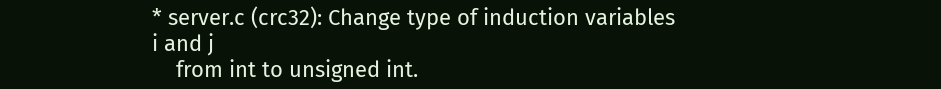* server.c (crc32): Change type of induction variables i and j
    from int to unsigned int.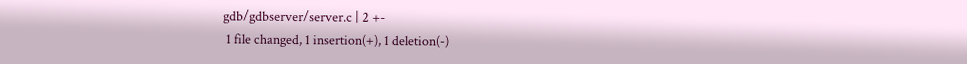gdb/gdbserver/server.c | 2 +-
 1 file changed, 1 insertion(+), 1 deletion(-)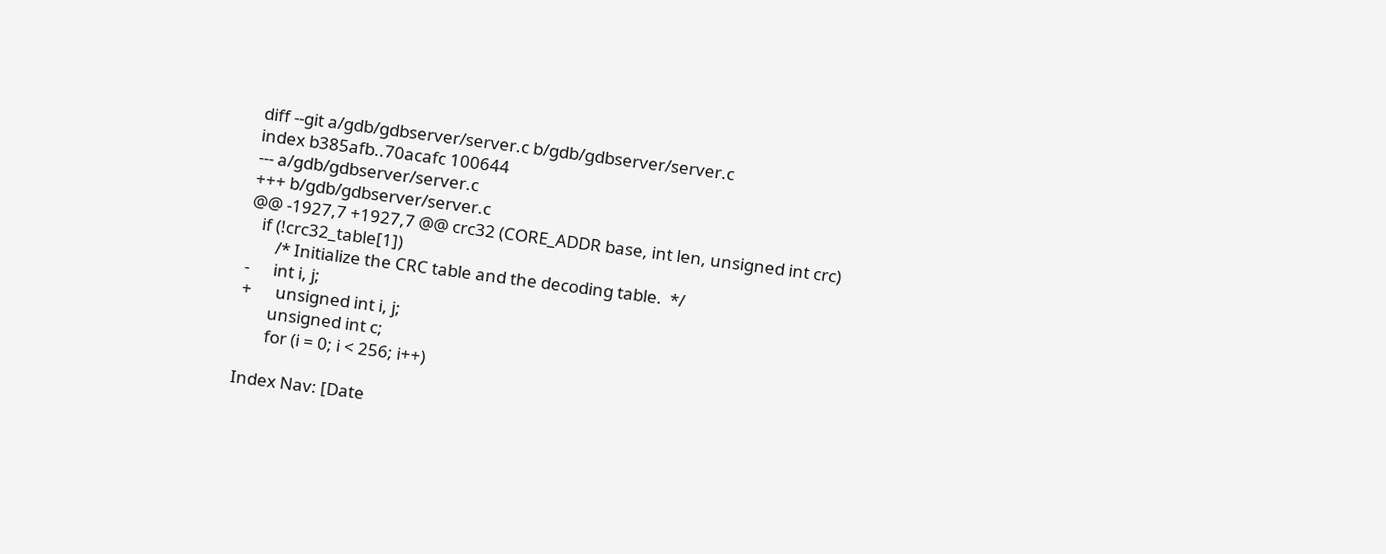diff --git a/gdb/gdbserver/server.c b/gdb/gdbserver/server.c
index b385afb..70acafc 100644
--- a/gdb/gdbserver/server.c
+++ b/gdb/gdbserver/server.c
@@ -1927,7 +1927,7 @@ crc32 (CORE_ADDR base, int len, unsigned int crc)
   if (!crc32_table[1])
       /* Initialize the CRC table and the decoding table.  */
-      int i, j;
+      unsigned int i, j;
       unsigned int c;
       for (i = 0; i < 256; i++)

Index Nav: [Date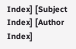Index] [Subject Index] [Author Index]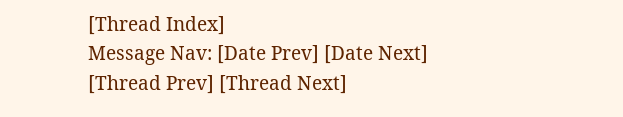[Thread Index]
Message Nav: [Date Prev] [Date Next] [Thread Prev] [Thread Next]